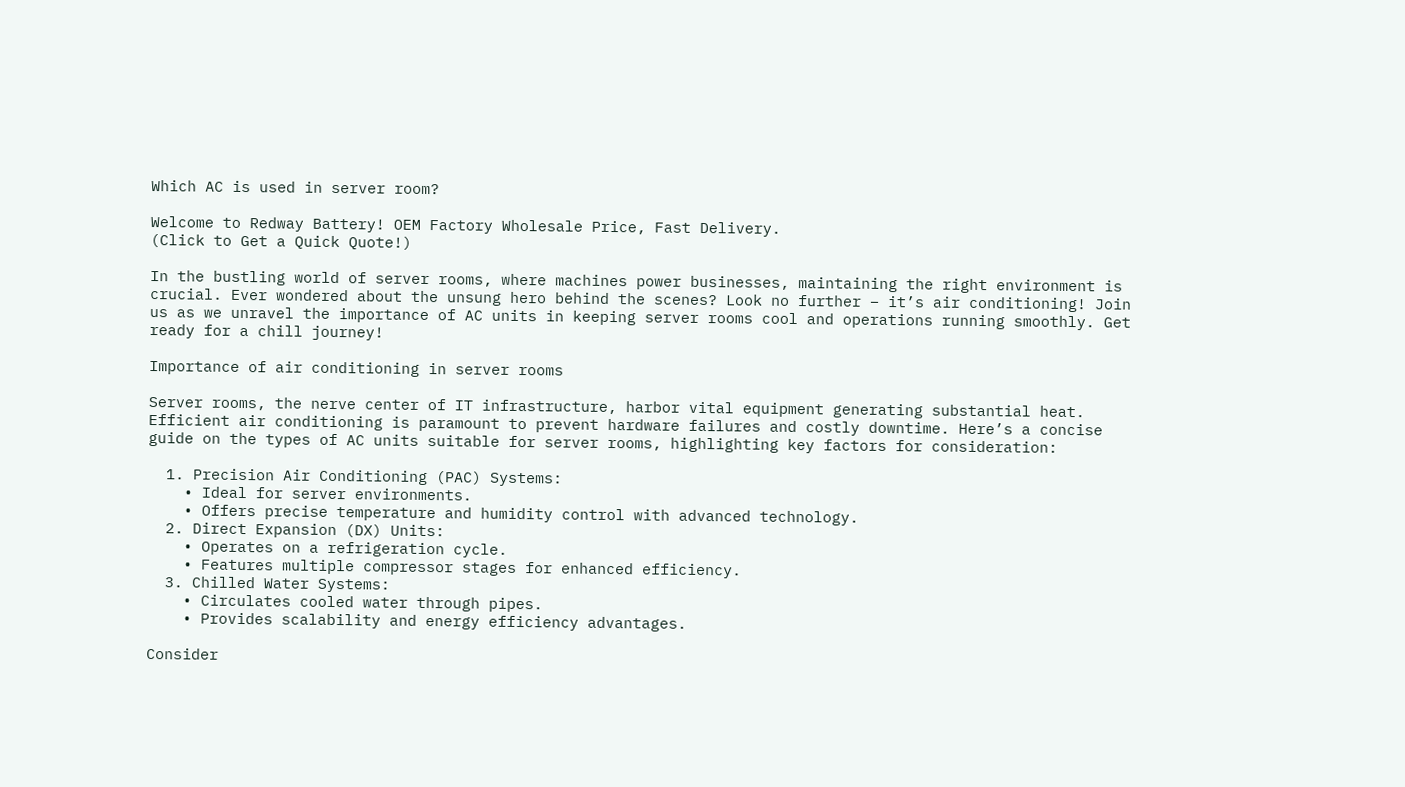Which AC is used in server room?

Welcome to Redway Battery! OEM Factory Wholesale Price, Fast Delivery.
(Click to Get a Quick Quote!)

In the bustling world of server rooms, where machines power businesses, maintaining the right environment is crucial. Ever wondered about the unsung hero behind the scenes? Look no further – it’s air conditioning! Join us as we unravel the importance of AC units in keeping server rooms cool and operations running smoothly. Get ready for a chill journey!

Importance of air conditioning in server rooms

Server rooms, the nerve center of IT infrastructure, harbor vital equipment generating substantial heat. Efficient air conditioning is paramount to prevent hardware failures and costly downtime. Here’s a concise guide on the types of AC units suitable for server rooms, highlighting key factors for consideration:

  1. Precision Air Conditioning (PAC) Systems:
    • Ideal for server environments.
    • Offers precise temperature and humidity control with advanced technology.
  2. Direct Expansion (DX) Units:
    • Operates on a refrigeration cycle.
    • Features multiple compressor stages for enhanced efficiency.
  3. Chilled Water Systems:
    • Circulates cooled water through pipes.
    • Provides scalability and energy efficiency advantages.

Consider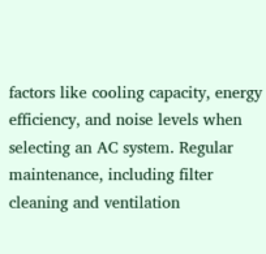factors like cooling capacity, energy efficiency, and noise levels when selecting an AC system. Regular maintenance, including filter cleaning and ventilation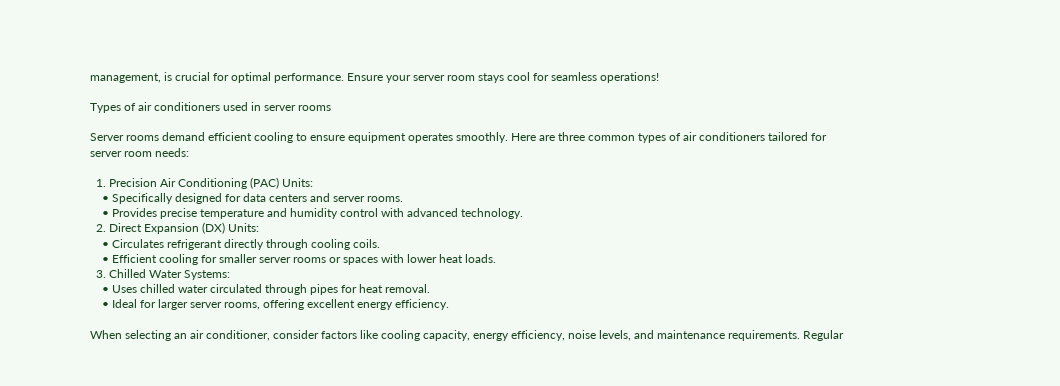management, is crucial for optimal performance. Ensure your server room stays cool for seamless operations!

Types of air conditioners used in server rooms

Server rooms demand efficient cooling to ensure equipment operates smoothly. Here are three common types of air conditioners tailored for server room needs:

  1. Precision Air Conditioning (PAC) Units:
    • Specifically designed for data centers and server rooms.
    • Provides precise temperature and humidity control with advanced technology.
  2. Direct Expansion (DX) Units:
    • Circulates refrigerant directly through cooling coils.
    • Efficient cooling for smaller server rooms or spaces with lower heat loads.
  3. Chilled Water Systems:
    • Uses chilled water circulated through pipes for heat removal.
    • Ideal for larger server rooms, offering excellent energy efficiency.

When selecting an air conditioner, consider factors like cooling capacity, energy efficiency, noise levels, and maintenance requirements. Regular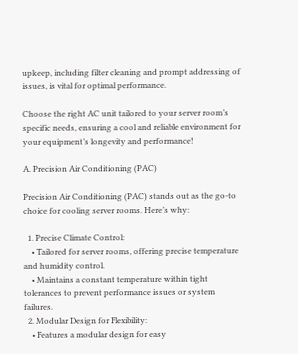upkeep, including filter cleaning and prompt addressing of issues, is vital for optimal performance.

Choose the right AC unit tailored to your server room’s specific needs, ensuring a cool and reliable environment for your equipment’s longevity and performance!

A. Precision Air Conditioning (PAC)

Precision Air Conditioning (PAC) stands out as the go-to choice for cooling server rooms. Here’s why:

  1. Precise Climate Control:
    • Tailored for server rooms, offering precise temperature and humidity control.
    • Maintains a constant temperature within tight tolerances to prevent performance issues or system failures.
  2. Modular Design for Flexibility:
    • Features a modular design for easy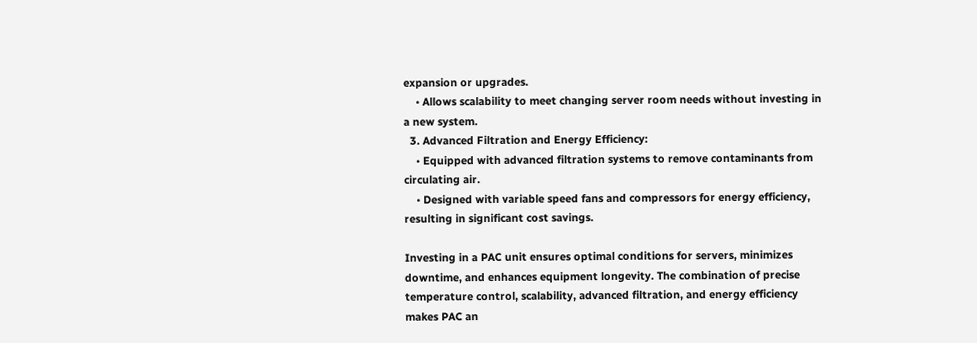expansion or upgrades.
    • Allows scalability to meet changing server room needs without investing in a new system.
  3. Advanced Filtration and Energy Efficiency:
    • Equipped with advanced filtration systems to remove contaminants from circulating air.
    • Designed with variable speed fans and compressors for energy efficiency, resulting in significant cost savings.

Investing in a PAC unit ensures optimal conditions for servers, minimizes downtime, and enhances equipment longevity. The combination of precise temperature control, scalability, advanced filtration, and energy efficiency makes PAC an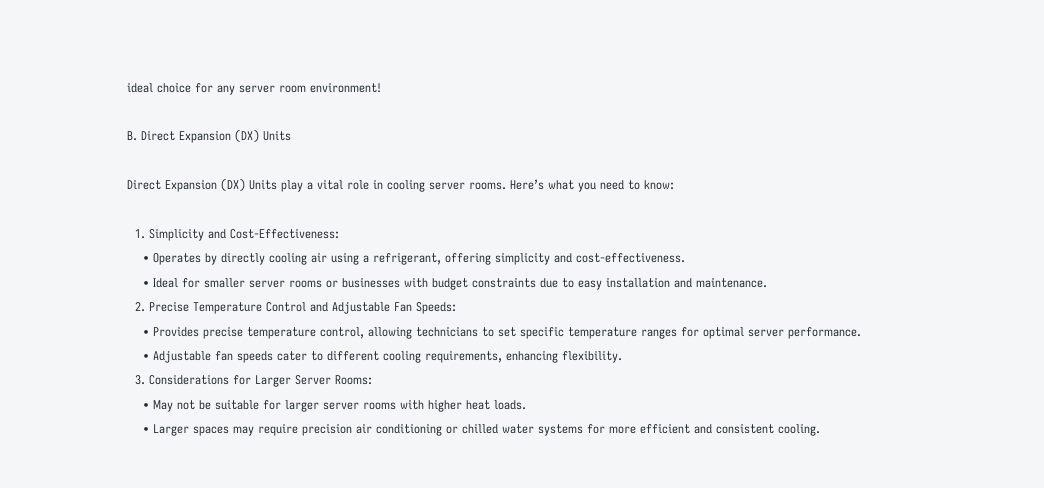ideal choice for any server room environment!

B. Direct Expansion (DX) Units

Direct Expansion (DX) Units play a vital role in cooling server rooms. Here’s what you need to know:

  1. Simplicity and Cost-Effectiveness:
    • Operates by directly cooling air using a refrigerant, offering simplicity and cost-effectiveness.
    • Ideal for smaller server rooms or businesses with budget constraints due to easy installation and maintenance.
  2. Precise Temperature Control and Adjustable Fan Speeds:
    • Provides precise temperature control, allowing technicians to set specific temperature ranges for optimal server performance.
    • Adjustable fan speeds cater to different cooling requirements, enhancing flexibility.
  3. Considerations for Larger Server Rooms:
    • May not be suitable for larger server rooms with higher heat loads.
    • Larger spaces may require precision air conditioning or chilled water systems for more efficient and consistent cooling.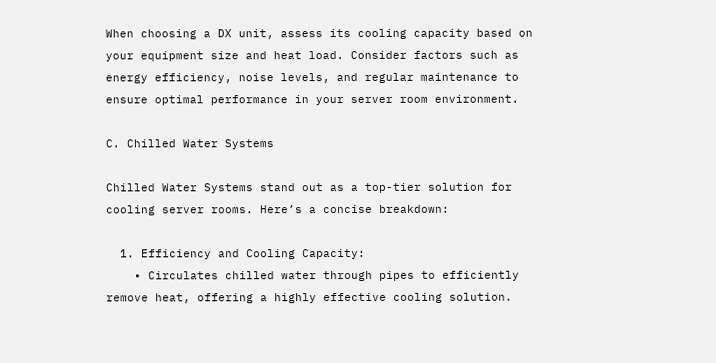When choosing a DX unit, assess its cooling capacity based on your equipment size and heat load. Consider factors such as energy efficiency, noise levels, and regular maintenance to ensure optimal performance in your server room environment.

C. Chilled Water Systems

Chilled Water Systems stand out as a top-tier solution for cooling server rooms. Here’s a concise breakdown:

  1. Efficiency and Cooling Capacity:
    • Circulates chilled water through pipes to efficiently remove heat, offering a highly effective cooling solution.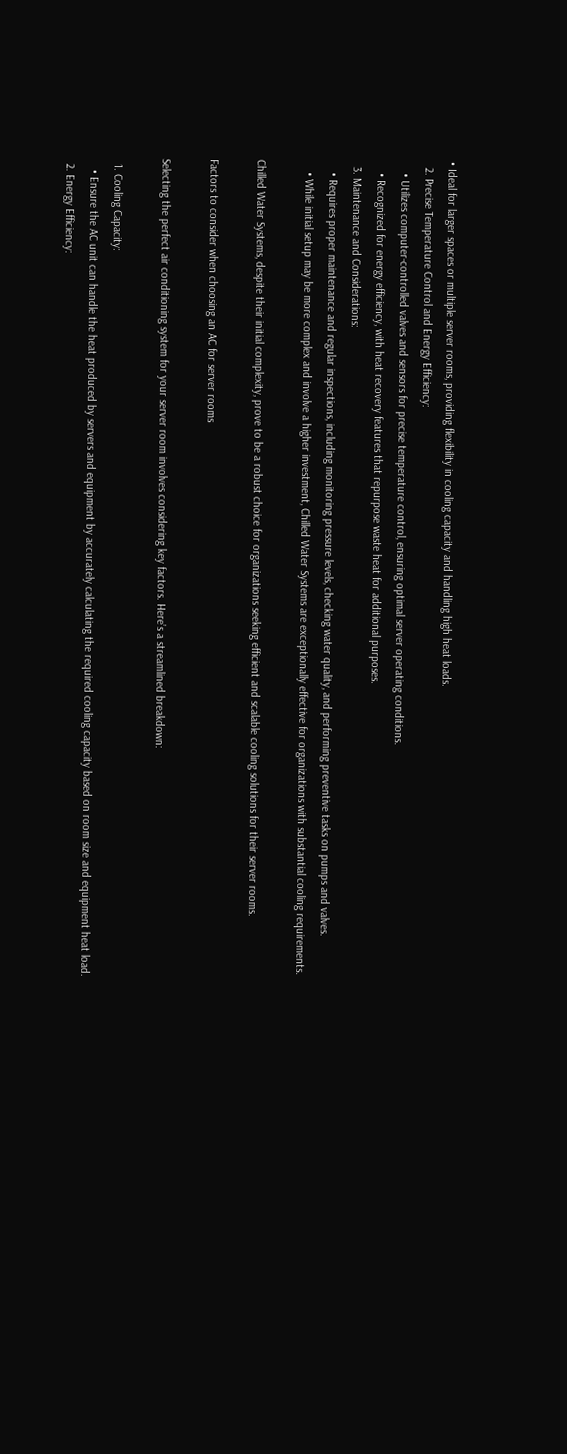• Ideal for larger spaces or multiple server rooms, providing flexibility in cooling capacity and handling high heat loads.
  2. Precise Temperature Control and Energy Efficiency:
    • Utilizes computer-controlled valves and sensors for precise temperature control, ensuring optimal server operating conditions.
    • Recognized for energy efficiency, with heat recovery features that repurpose waste heat for additional purposes.
  3. Maintenance and Considerations:
    • Requires proper maintenance and regular inspections, including monitoring pressure levels, checking water quality, and performing preventive tasks on pumps and valves.
    • While initial setup may be more complex and involve a higher investment, Chilled Water Systems are exceptionally effective for organizations with substantial cooling requirements.

Chilled Water Systems, despite their initial complexity, prove to be a robust choice for organizations seeking efficient and scalable cooling solutions for their server rooms.

Factors to consider when choosing an AC for server rooms

Selecting the perfect air conditioning system for your server room involves considering key factors. Here’s a streamlined breakdown:

  1. Cooling Capacity:
    • Ensure the AC unit can handle the heat produced by servers and equipment by accurately calculating the required cooling capacity based on room size and equipment heat load.
  2. Energy Efficiency: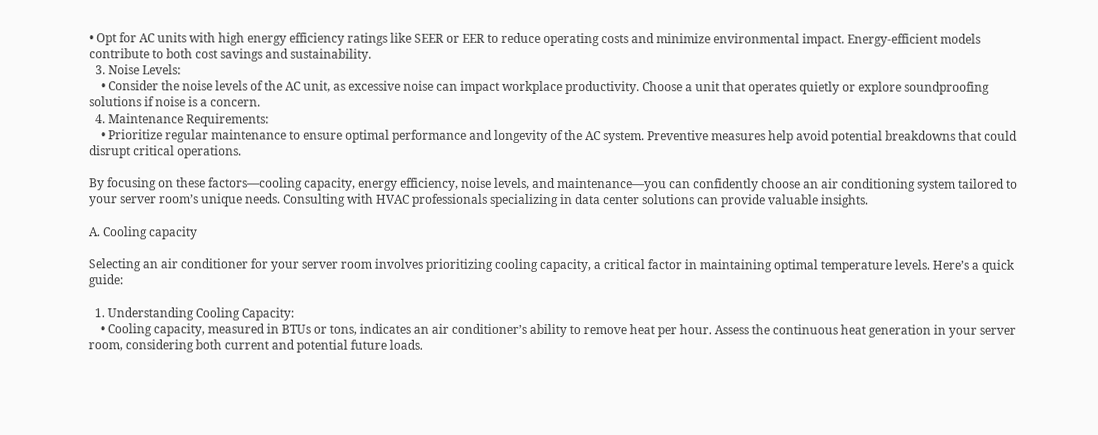• Opt for AC units with high energy efficiency ratings like SEER or EER to reduce operating costs and minimize environmental impact. Energy-efficient models contribute to both cost savings and sustainability.
  3. Noise Levels:
    • Consider the noise levels of the AC unit, as excessive noise can impact workplace productivity. Choose a unit that operates quietly or explore soundproofing solutions if noise is a concern.
  4. Maintenance Requirements:
    • Prioritize regular maintenance to ensure optimal performance and longevity of the AC system. Preventive measures help avoid potential breakdowns that could disrupt critical operations.

By focusing on these factors—cooling capacity, energy efficiency, noise levels, and maintenance—you can confidently choose an air conditioning system tailored to your server room’s unique needs. Consulting with HVAC professionals specializing in data center solutions can provide valuable insights.

A. Cooling capacity

Selecting an air conditioner for your server room involves prioritizing cooling capacity, a critical factor in maintaining optimal temperature levels. Here’s a quick guide:

  1. Understanding Cooling Capacity:
    • Cooling capacity, measured in BTUs or tons, indicates an air conditioner’s ability to remove heat per hour. Assess the continuous heat generation in your server room, considering both current and potential future loads.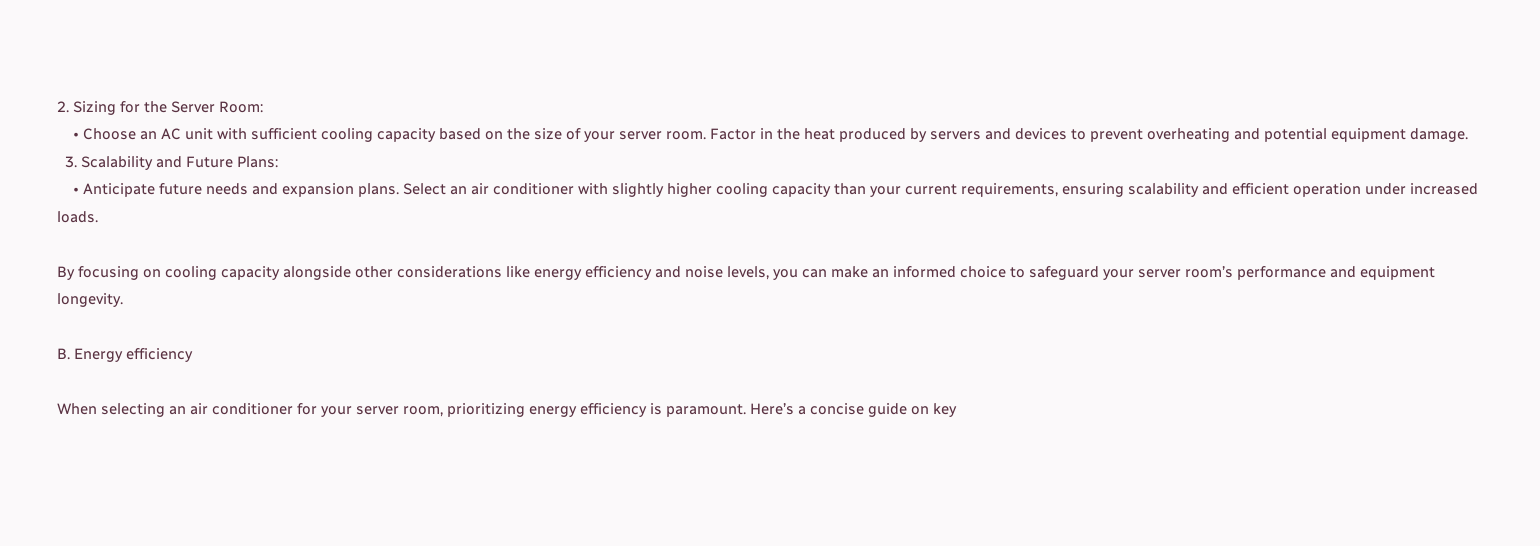2. Sizing for the Server Room:
    • Choose an AC unit with sufficient cooling capacity based on the size of your server room. Factor in the heat produced by servers and devices to prevent overheating and potential equipment damage.
  3. Scalability and Future Plans:
    • Anticipate future needs and expansion plans. Select an air conditioner with slightly higher cooling capacity than your current requirements, ensuring scalability and efficient operation under increased loads.

By focusing on cooling capacity alongside other considerations like energy efficiency and noise levels, you can make an informed choice to safeguard your server room’s performance and equipment longevity.

B. Energy efficiency

When selecting an air conditioner for your server room, prioritizing energy efficiency is paramount. Here’s a concise guide on key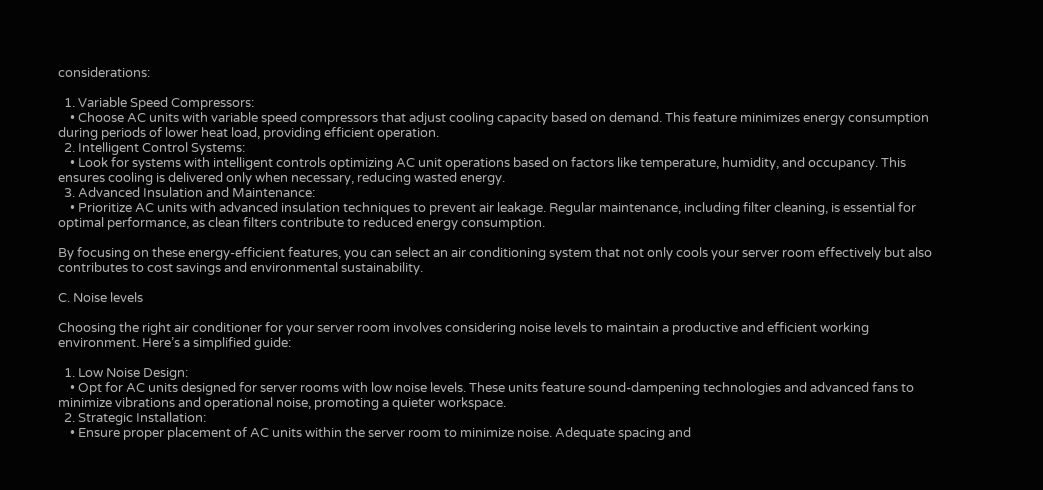considerations:

  1. Variable Speed Compressors:
    • Choose AC units with variable speed compressors that adjust cooling capacity based on demand. This feature minimizes energy consumption during periods of lower heat load, providing efficient operation.
  2. Intelligent Control Systems:
    • Look for systems with intelligent controls optimizing AC unit operations based on factors like temperature, humidity, and occupancy. This ensures cooling is delivered only when necessary, reducing wasted energy.
  3. Advanced Insulation and Maintenance:
    • Prioritize AC units with advanced insulation techniques to prevent air leakage. Regular maintenance, including filter cleaning, is essential for optimal performance, as clean filters contribute to reduced energy consumption.

By focusing on these energy-efficient features, you can select an air conditioning system that not only cools your server room effectively but also contributes to cost savings and environmental sustainability.

C. Noise levels

Choosing the right air conditioner for your server room involves considering noise levels to maintain a productive and efficient working environment. Here’s a simplified guide:

  1. Low Noise Design:
    • Opt for AC units designed for server rooms with low noise levels. These units feature sound-dampening technologies and advanced fans to minimize vibrations and operational noise, promoting a quieter workspace.
  2. Strategic Installation:
    • Ensure proper placement of AC units within the server room to minimize noise. Adequate spacing and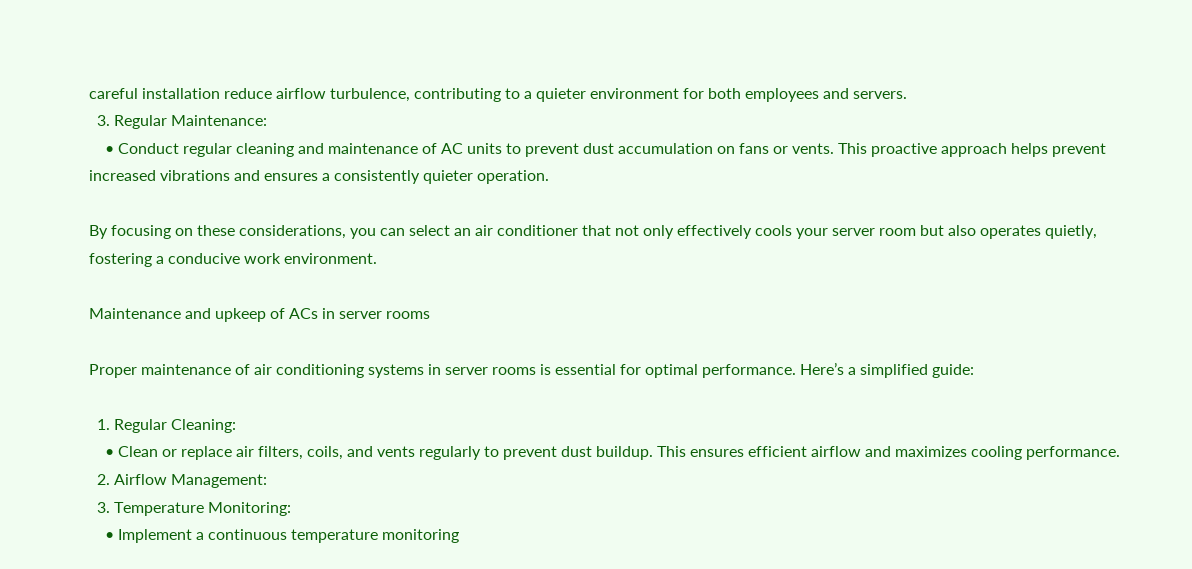careful installation reduce airflow turbulence, contributing to a quieter environment for both employees and servers.
  3. Regular Maintenance:
    • Conduct regular cleaning and maintenance of AC units to prevent dust accumulation on fans or vents. This proactive approach helps prevent increased vibrations and ensures a consistently quieter operation.

By focusing on these considerations, you can select an air conditioner that not only effectively cools your server room but also operates quietly, fostering a conducive work environment.

Maintenance and upkeep of ACs in server rooms

Proper maintenance of air conditioning systems in server rooms is essential for optimal performance. Here’s a simplified guide:

  1. Regular Cleaning:
    • Clean or replace air filters, coils, and vents regularly to prevent dust buildup. This ensures efficient airflow and maximizes cooling performance.
  2. Airflow Management:
  3. Temperature Monitoring:
    • Implement a continuous temperature monitoring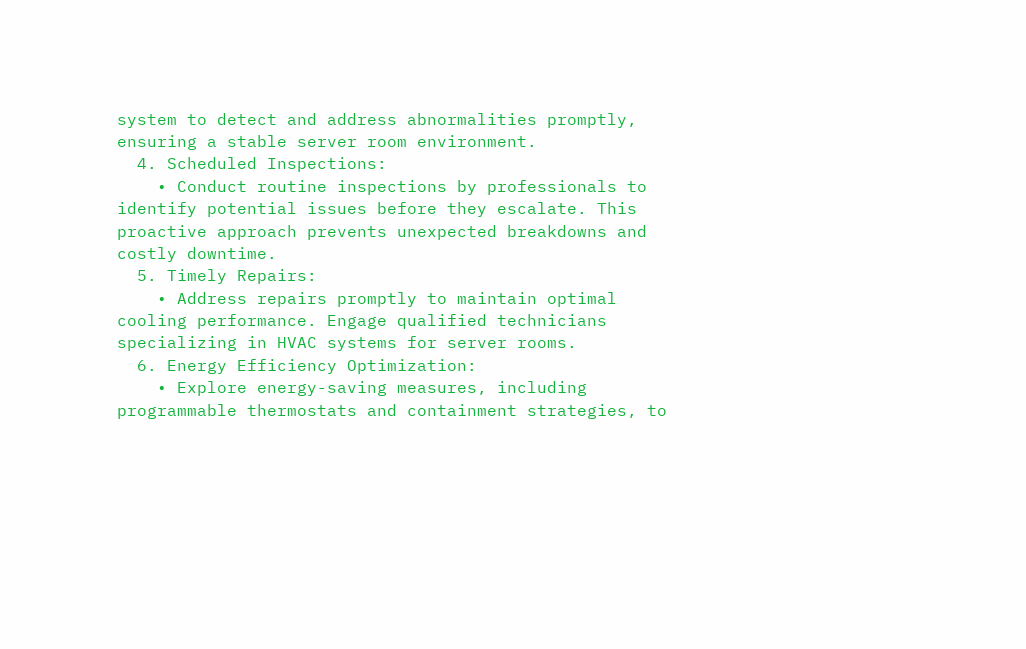system to detect and address abnormalities promptly, ensuring a stable server room environment.
  4. Scheduled Inspections:
    • Conduct routine inspections by professionals to identify potential issues before they escalate. This proactive approach prevents unexpected breakdowns and costly downtime.
  5. Timely Repairs:
    • Address repairs promptly to maintain optimal cooling performance. Engage qualified technicians specializing in HVAC systems for server rooms.
  6. Energy Efficiency Optimization:
    • Explore energy-saving measures, including programmable thermostats and containment strategies, to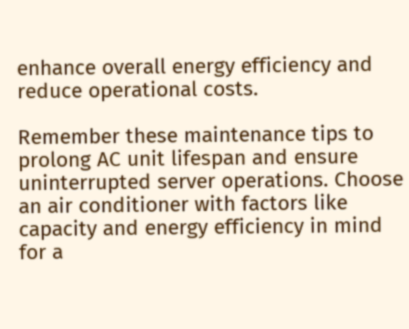enhance overall energy efficiency and reduce operational costs.

Remember these maintenance tips to prolong AC unit lifespan and ensure uninterrupted server operations. Choose an air conditioner with factors like capacity and energy efficiency in mind for a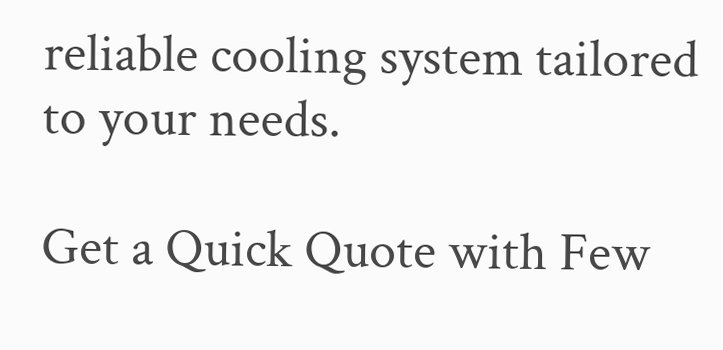reliable cooling system tailored to your needs.

Get a Quick Quote with Few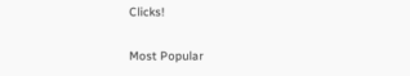Clicks!

Most Popular